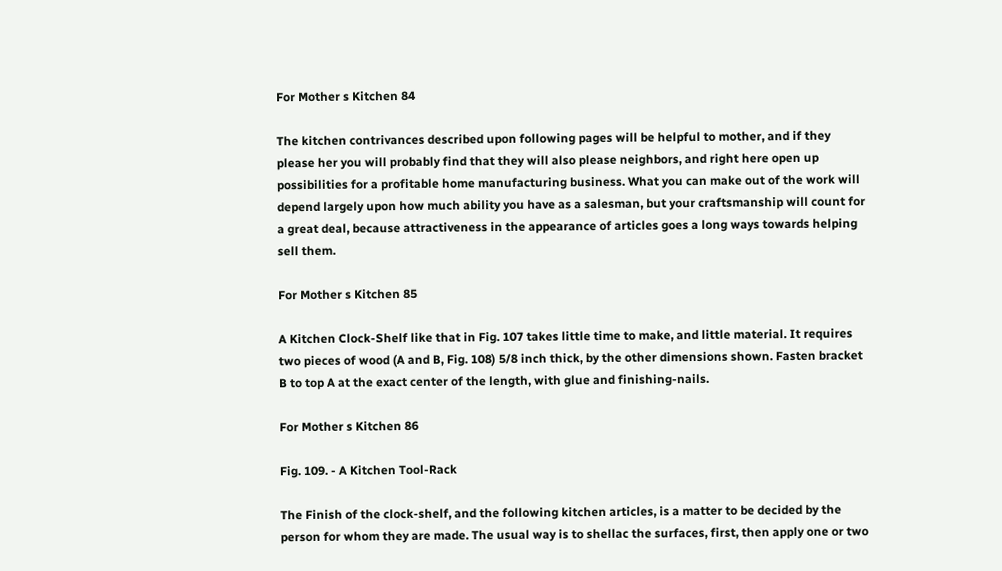For Mother s Kitchen 84

The kitchen contrivances described upon following pages will be helpful to mother, and if they please her you will probably find that they will also please neighbors, and right here open up possibilities for a profitable home manufacturing business. What you can make out of the work will depend largely upon how much ability you have as a salesman, but your craftsmanship will count for a great deal, because attractiveness in the appearance of articles goes a long ways towards helping sell them.

For Mother s Kitchen 85

A Kitchen Clock-Shelf like that in Fig. 107 takes little time to make, and little material. It requires two pieces of wood (A and B, Fig. 108) 5/8 inch thick, by the other dimensions shown. Fasten bracket B to top A at the exact center of the length, with glue and finishing-nails.

For Mother s Kitchen 86

Fig. 109. - A Kitchen Tool-Rack

The Finish of the clock-shelf, and the following kitchen articles, is a matter to be decided by the person for whom they are made. The usual way is to shellac the surfaces, first, then apply one or two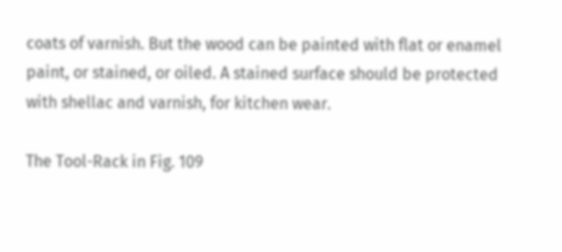coats of varnish. But the wood can be painted with flat or enamel paint, or stained, or oiled. A stained surface should be protected with shellac and varnish, for kitchen wear.

The Tool-Rack in Fig. 109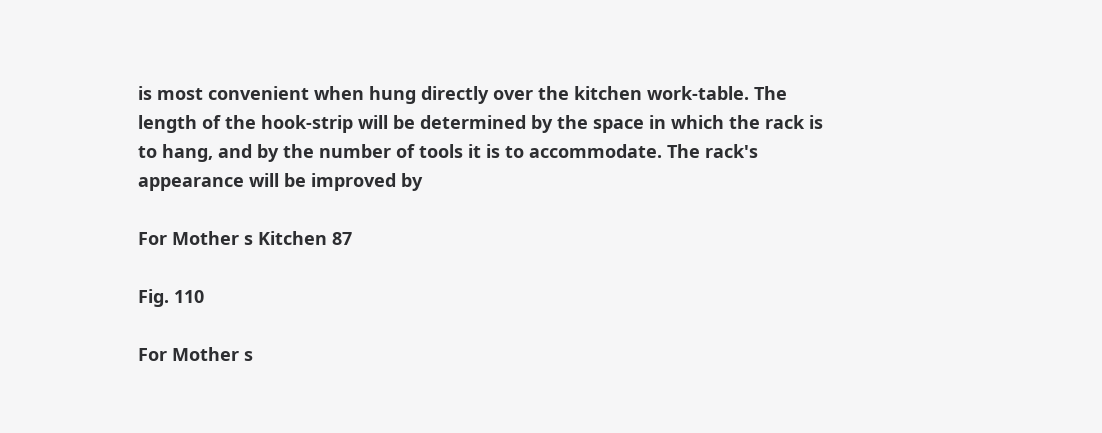is most convenient when hung directly over the kitchen work-table. The length of the hook-strip will be determined by the space in which the rack is to hang, and by the number of tools it is to accommodate. The rack's appearance will be improved by

For Mother s Kitchen 87

Fig. 110

For Mother s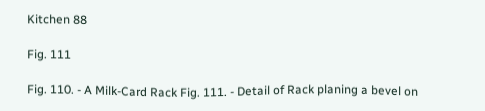Kitchen 88

Fig. 111

Fig. 110. - A Milk-Card Rack Fig. 111. - Detail of Rack planing a bevel on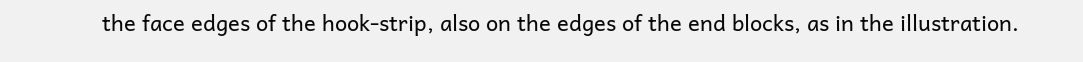the face edges of the hook-strip, also on the edges of the end blocks, as in the illustration.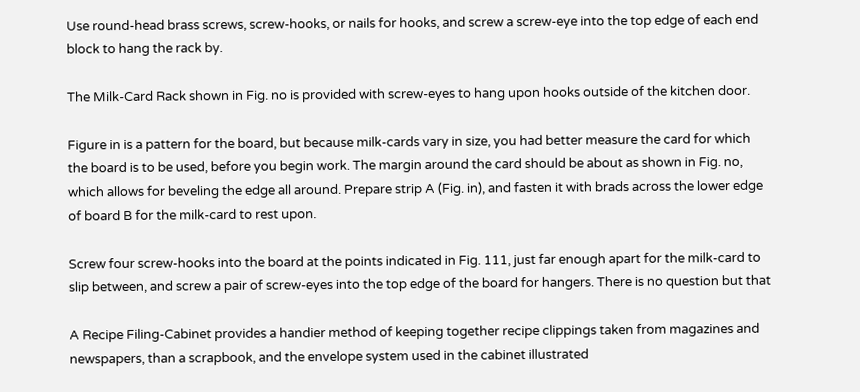Use round-head brass screws, screw-hooks, or nails for hooks, and screw a screw-eye into the top edge of each end block to hang the rack by.

The Milk-Card Rack shown in Fig. no is provided with screw-eyes to hang upon hooks outside of the kitchen door.

Figure in is a pattern for the board, but because milk-cards vary in size, you had better measure the card for which the board is to be used, before you begin work. The margin around the card should be about as shown in Fig. no, which allows for beveling the edge all around. Prepare strip A (Fig. in), and fasten it with brads across the lower edge of board B for the milk-card to rest upon.

Screw four screw-hooks into the board at the points indicated in Fig. 111, just far enough apart for the milk-card to slip between, and screw a pair of screw-eyes into the top edge of the board for hangers. There is no question but that

A Recipe Filing-Cabinet provides a handier method of keeping together recipe clippings taken from magazines and newspapers, than a scrapbook, and the envelope system used in the cabinet illustrated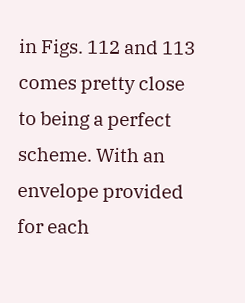in Figs. 112 and 113 comes pretty close to being a perfect scheme. With an envelope provided for each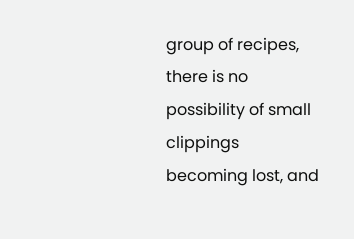group of recipes, there is no possibility of small clippings becoming lost, and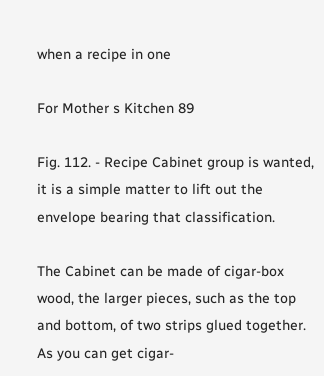when a recipe in one

For Mother s Kitchen 89

Fig. 112. - Recipe Cabinet group is wanted, it is a simple matter to lift out the envelope bearing that classification.

The Cabinet can be made of cigar-box wood, the larger pieces, such as the top and bottom, of two strips glued together. As you can get cigar-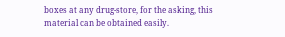boxes at any drug-store, for the asking, this material can be obtained easily.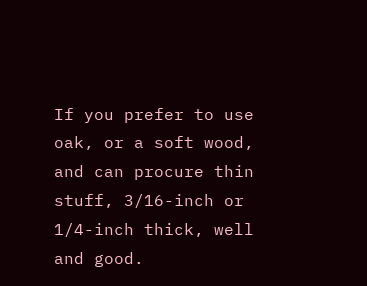If you prefer to use oak, or a soft wood, and can procure thin stuff, 3/16-inch or 1/4-inch thick, well and good.